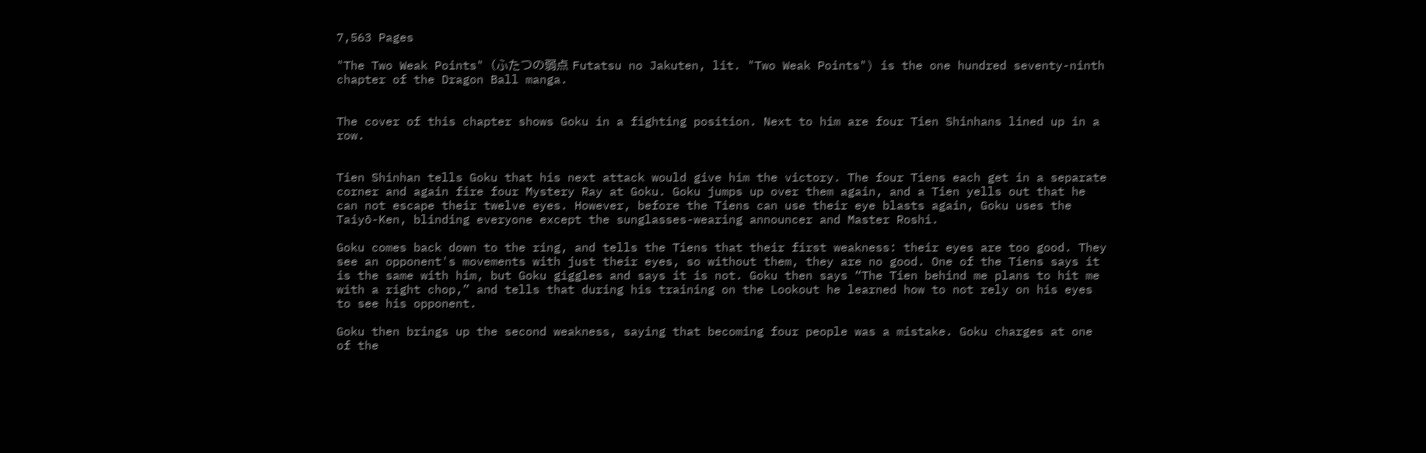7,563 Pages

"The Two Weak Points" (ふたつの弱点 Futatsu no Jakuten, lit. "Two Weak Points") is the one hundred seventy-ninth chapter of the Dragon Ball manga.


The cover of this chapter shows Goku in a fighting position. Next to him are four Tien Shinhans lined up in a row.


Tien Shinhan tells Goku that his next attack would give him the victory. The four Tiens each get in a separate corner and again fire four Mystery Ray at Goku. Goku jumps up over them again, and a Tien yells out that he can not escape their twelve eyes. However, before the Tiens can use their eye blasts again, Goku uses the Taiyō-Ken, blinding everyone except the sunglasses-wearing announcer and Master Roshi.

Goku comes back down to the ring, and tells the Tiens that their first weakness: their eyes are too good. They see an opponent's movements with just their eyes, so without them, they are no good. One of the Tiens says it is the same with him, but Goku giggles and says it is not. Goku then says “The Tien behind me plans to hit me with a right chop,” and tells that during his training on the Lookout he learned how to not rely on his eyes to see his opponent.

Goku then brings up the second weakness, saying that becoming four people was a mistake. Goku charges at one of the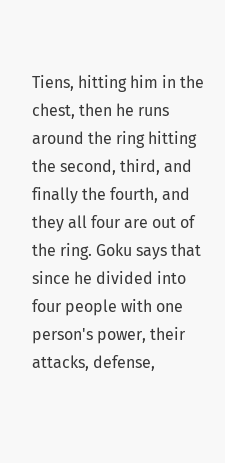Tiens, hitting him in the chest, then he runs around the ring hitting the second, third, and finally the fourth, and they all four are out of the ring. Goku says that since he divided into four people with one person's power, their attacks, defense,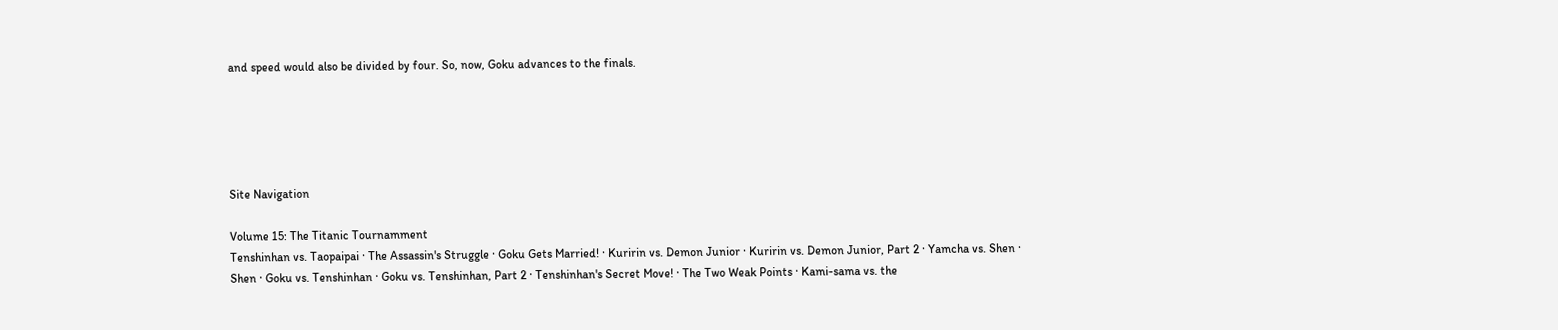and speed would also be divided by four. So, now, Goku advances to the finals.





Site Navigation

Volume 15: The Titanic Tournamment
Tenshinhan vs. Taopaipai · The Assassin's Struggle · Goku Gets Married! · Kuririn vs. Demon Junior · Kuririn vs. Demon Junior, Part 2 · Yamcha vs. Shen · Shen · Goku vs. Tenshinhan · Goku vs. Tenshinhan, Part 2 · Tenshinhan's Secret Move! · The Two Weak Points · Kami-sama vs. the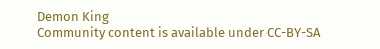Demon King
Community content is available under CC-BY-SA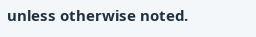unless otherwise noted.